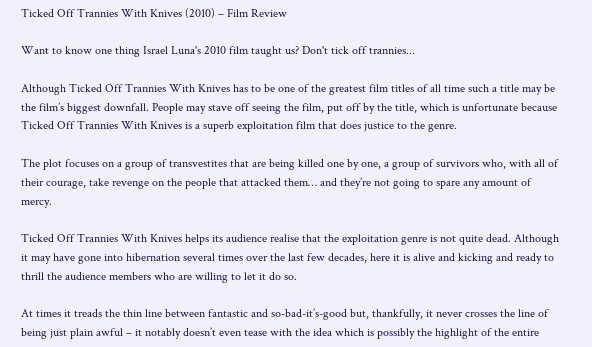Ticked Off Trannies With Knives (2010) – Film Review

Want to know one thing Israel Luna's 2010 film taught us? Don't tick off trannies...

Although Ticked Off Trannies With Knives has to be one of the greatest film titles of all time such a title may be the film’s biggest downfall. People may stave off seeing the film, put off by the title, which is unfortunate because Ticked Off Trannies With Knives is a superb exploitation film that does justice to the genre.

The plot focuses on a group of transvestites that are being killed one by one, a group of survivors who, with all of their courage, take revenge on the people that attacked them… and they’re not going to spare any amount of mercy.

Ticked Off Trannies With Knives helps its audience realise that the exploitation genre is not quite dead. Although it may have gone into hibernation several times over the last few decades, here it is alive and kicking and ready to thrill the audience members who are willing to let it do so.

At times it treads the thin line between fantastic and so-bad-it’s-good but, thankfully, it never crosses the line of being just plain awful – it notably doesn’t even tease with the idea which is possibly the highlight of the entire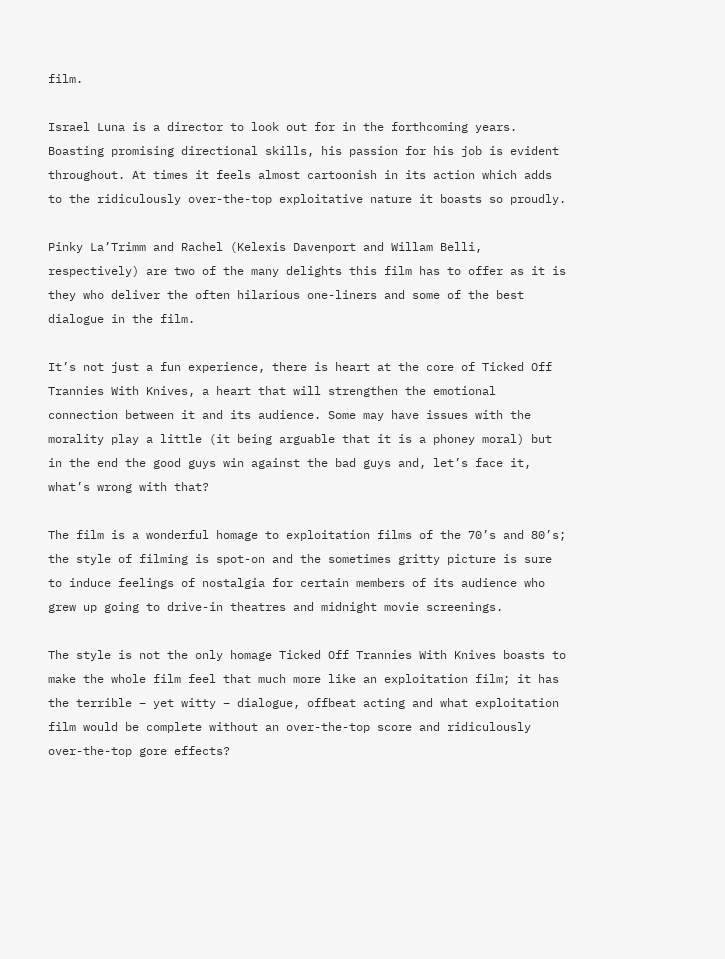film.

Israel Luna is a director to look out for in the forthcoming years. Boasting promising directional skills, his passion for his job is evident throughout. At times it feels almost cartoonish in its action which adds to the ridiculously over-the-top exploitative nature it boasts so proudly.

Pinky La’Trimm and Rachel (Kelexis Davenport and Willam Belli, respectively) are two of the many delights this film has to offer as it is they who deliver the often hilarious one-liners and some of the best dialogue in the film.

It’s not just a fun experience, there is heart at the core of Ticked Off Trannies With Knives, a heart that will strengthen the emotional connection between it and its audience. Some may have issues with the morality play a little (it being arguable that it is a phoney moral) but in the end the good guys win against the bad guys and, let’s face it, what’s wrong with that?

The film is a wonderful homage to exploitation films of the 70’s and 80’s; the style of filming is spot-on and the sometimes gritty picture is sure to induce feelings of nostalgia for certain members of its audience who grew up going to drive-in theatres and midnight movie screenings.

The style is not the only homage Ticked Off Trannies With Knives boasts to make the whole film feel that much more like an exploitation film; it has the terrible – yet witty – dialogue, offbeat acting and what exploitation film would be complete without an over-the-top score and ridiculously over-the-top gore effects?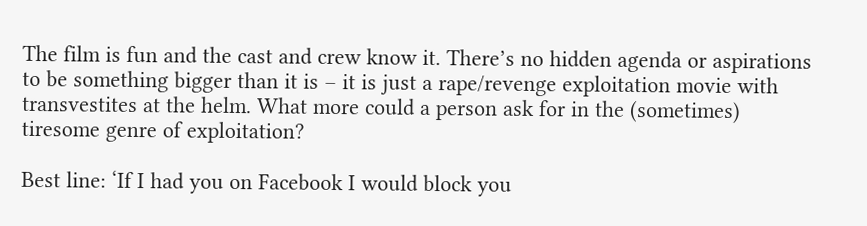The film is fun and the cast and crew know it. There’s no hidden agenda or aspirations to be something bigger than it is – it is just a rape/revenge exploitation movie with transvestites at the helm. What more could a person ask for in the (sometimes) tiresome genre of exploitation?

Best line: ‘If I had you on Facebook I would block you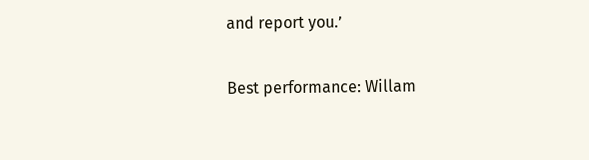and report you.’

Best performance: Willam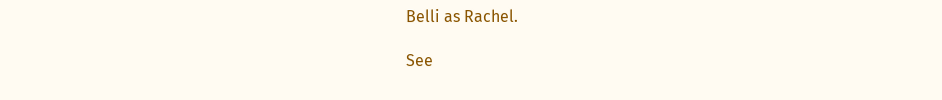Belli as Rachel.

See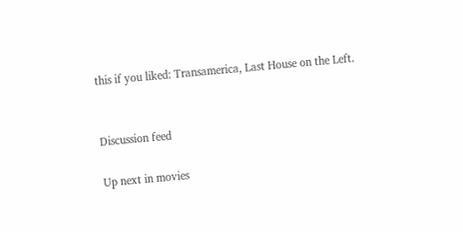this if you liked: Transamerica, Last House on the Left.


Discussion feed

Up next in movies